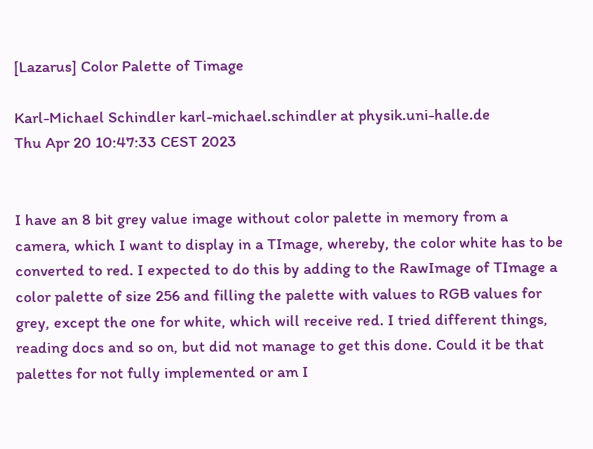[Lazarus] Color Palette of Timage

Karl-Michael Schindler karl-michael.schindler at physik.uni-halle.de
Thu Apr 20 10:47:33 CEST 2023


I have an 8 bit grey value image without color palette in memory from a camera, which I want to display in a TImage, whereby, the color white has to be converted to red. I expected to do this by adding to the RawImage of TImage a color palette of size 256 and filling the palette with values to RGB values for grey, except the one for white, which will receive red. I tried different things, reading docs and so on, but did not manage to get this done. Could it be that palettes for not fully implemented or am I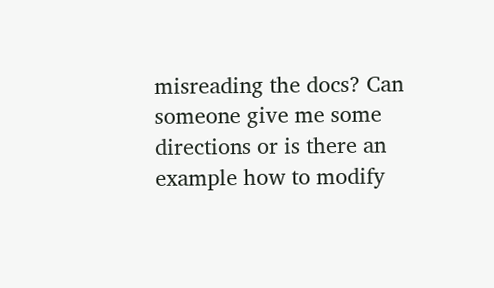misreading the docs? Can someone give me some directions or is there an example how to modify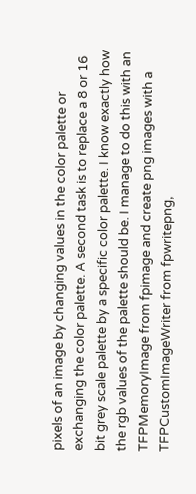pixels of an image by changing values in the color palette or exchanging the color palette. A second task is to replace a 8 or 16 bit grey scale palette by a specific color palette. I know exactly how the rgb values of the palette should be. I manage to do this with an TFPMemoryImage from fpimage and create png images with a TFPCustomImageWriter from fpwritepng,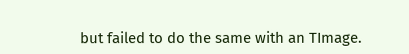but failed to do the same with an TImage.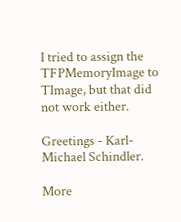I tried to assign the TFPMemoryImage to TImage, but that did not work either.

Greetings - Karl-Michael Schindler.

More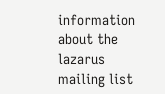information about the lazarus mailing list